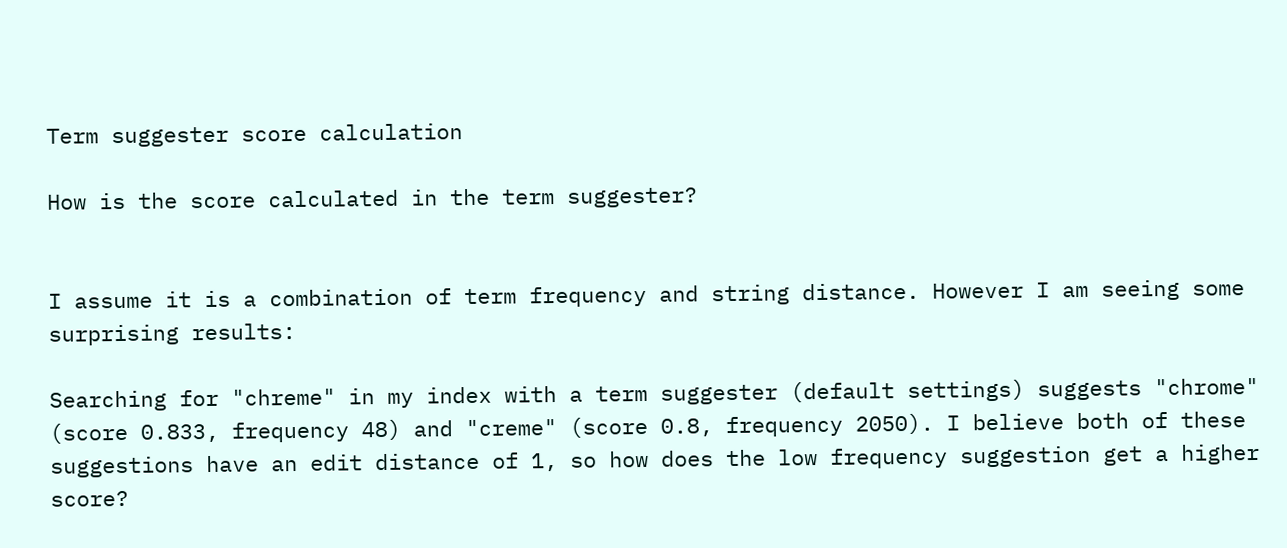Term suggester score calculation

How is the score calculated in the term suggester?


I assume it is a combination of term frequency and string distance. However I am seeing some surprising results:

Searching for "chreme" in my index with a term suggester (default settings) suggests "chrome" (score 0.833, frequency 48) and "creme" (score 0.8, frequency 2050). I believe both of these suggestions have an edit distance of 1, so how does the low frequency suggestion get a higher score?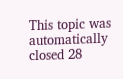This topic was automatically closed 28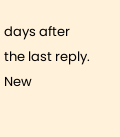days after the last reply. New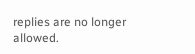replies are no longer allowed.